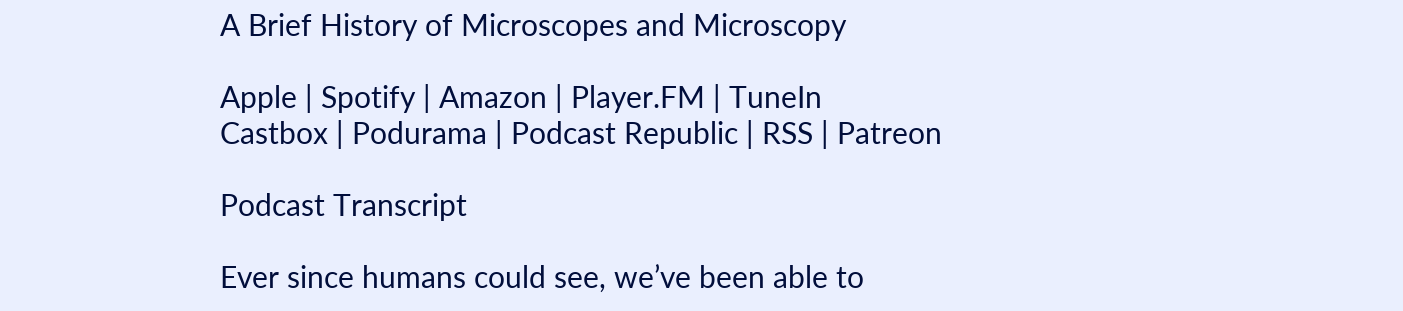A Brief History of Microscopes and Microscopy

Apple | Spotify | Amazon | Player.FM | TuneIn
Castbox | Podurama | Podcast Republic | RSS | Patreon

Podcast Transcript

Ever since humans could see, we’ve been able to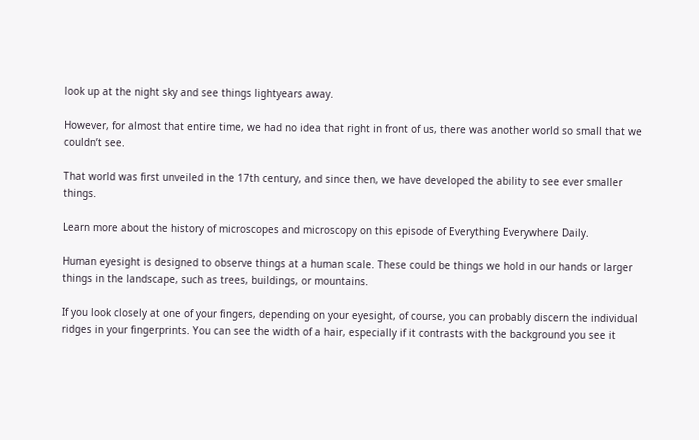look up at the night sky and see things lightyears away.

However, for almost that entire time, we had no idea that right in front of us, there was another world so small that we couldn’t see.

That world was first unveiled in the 17th century, and since then, we have developed the ability to see ever smaller things.

Learn more about the history of microscopes and microscopy on this episode of Everything Everywhere Daily.

Human eyesight is designed to observe things at a human scale. These could be things we hold in our hands or larger things in the landscape, such as trees, buildings, or mountains.

If you look closely at one of your fingers, depending on your eyesight, of course, you can probably discern the individual ridges in your fingerprints. You can see the width of a hair, especially if it contrasts with the background you see it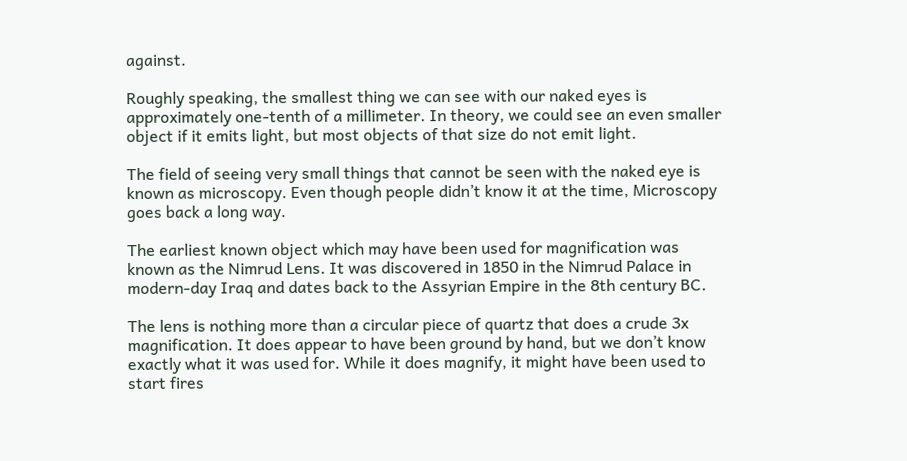against.

Roughly speaking, the smallest thing we can see with our naked eyes is approximately one-tenth of a millimeter. In theory, we could see an even smaller object if it emits light, but most objects of that size do not emit light.

The field of seeing very small things that cannot be seen with the naked eye is known as microscopy. Even though people didn’t know it at the time, Microscopy goes back a long way.

The earliest known object which may have been used for magnification was known as the Nimrud Lens. It was discovered in 1850 in the Nimrud Palace in modern-day Iraq and dates back to the Assyrian Empire in the 8th century BC.

The lens is nothing more than a circular piece of quartz that does a crude 3x magnification. It does appear to have been ground by hand, but we don’t know exactly what it was used for. While it does magnify, it might have been used to start fires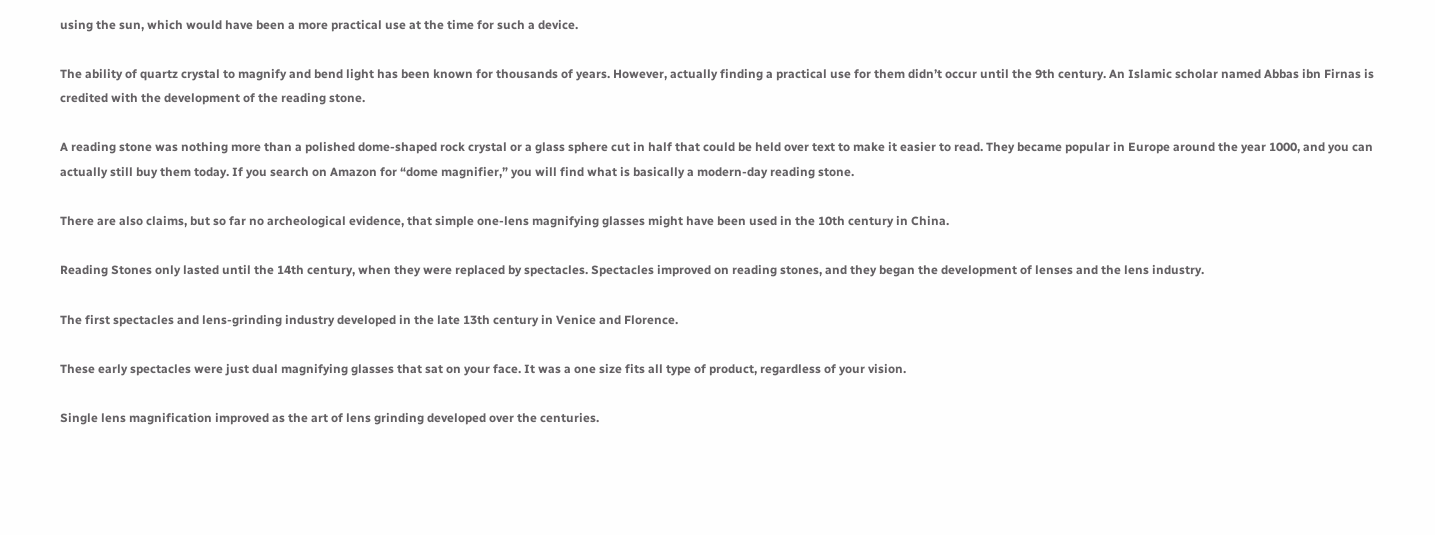using the sun, which would have been a more practical use at the time for such a device.

The ability of quartz crystal to magnify and bend light has been known for thousands of years. However, actually finding a practical use for them didn’t occur until the 9th century. An Islamic scholar named Abbas ibn Firnas is credited with the development of the reading stone.

A reading stone was nothing more than a polished dome-shaped rock crystal or a glass sphere cut in half that could be held over text to make it easier to read. They became popular in Europe around the year 1000, and you can actually still buy them today. If you search on Amazon for “dome magnifier,” you will find what is basically a modern-day reading stone.

There are also claims, but so far no archeological evidence, that simple one-lens magnifying glasses might have been used in the 10th century in China.

Reading Stones only lasted until the 14th century, when they were replaced by spectacles. Spectacles improved on reading stones, and they began the development of lenses and the lens industry.

The first spectacles and lens-grinding industry developed in the late 13th century in Venice and Florence.

These early spectacles were just dual magnifying glasses that sat on your face. It was a one size fits all type of product, regardless of your vision.

Single lens magnification improved as the art of lens grinding developed over the centuries.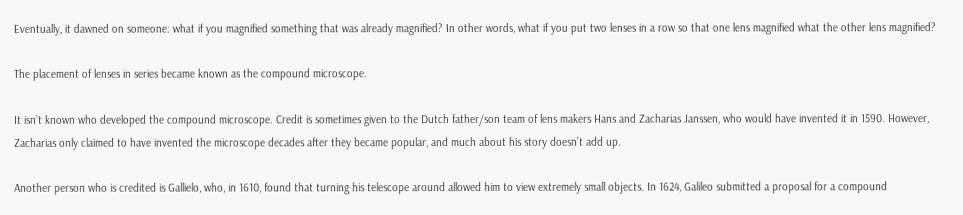Eventually, it dawned on someone: what if you magnified something that was already magnified? In other words, what if you put two lenses in a row so that one lens magnified what the other lens magnified?

The placement of lenses in series became known as the compound microscope.

It isn’t known who developed the compound microscope. Credit is sometimes given to the Dutch father/son team of lens makers Hans and Zacharias Janssen, who would have invented it in 1590. However, Zacharias only claimed to have invented the microscope decades after they became popular, and much about his story doesn’t add up.

Another person who is credited is Gallielo, who, in 1610, found that turning his telescope around allowed him to view extremely small objects. In 1624, Galileo submitted a proposal for a compound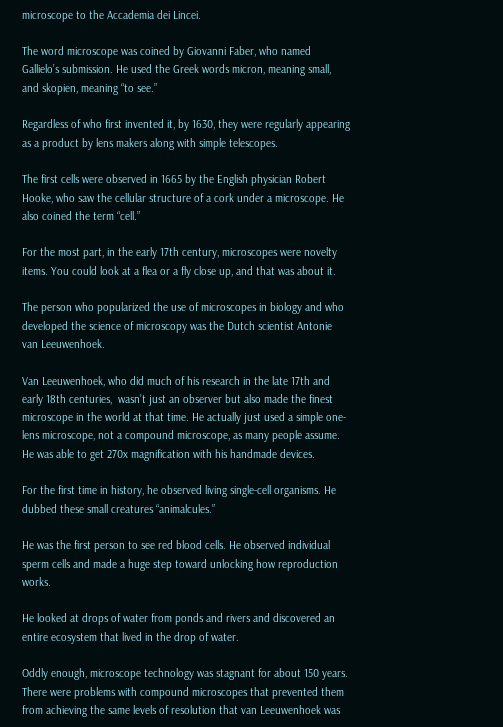microscope to the Accademia dei Lincei.

The word microscope was coined by Giovanni Faber, who named Gallielo’s submission. He used the Greek words micron, meaning small, and skopien, meaning “to see.”

Regardless of who first invented it, by 1630, they were regularly appearing as a product by lens makers along with simple telescopes.

The first cells were observed in 1665 by the English physician Robert Hooke, who saw the cellular structure of a cork under a microscope. He also coined the term “cell.”

For the most part, in the early 17th century, microscopes were novelty items. You could look at a flea or a fly close up, and that was about it.

The person who popularized the use of microscopes in biology and who developed the science of microscopy was the Dutch scientist Antonie van Leeuwenhoek.

Van Leeuwenhoek, who did much of his research in the late 17th and early 18th centuries,  wasn’t just an observer but also made the finest microscope in the world at that time. He actually just used a simple one-lens microscope, not a compound microscope, as many people assume. He was able to get 270x magnification with his handmade devices.

For the first time in history, he observed living single-cell organisms. He dubbed these small creatures “animalcules.”

He was the first person to see red blood cells. He observed individual sperm cells and made a huge step toward unlocking how reproduction works.

He looked at drops of water from ponds and rivers and discovered an entire ecosystem that lived in the drop of water.

Oddly enough, microscope technology was stagnant for about 150 years. There were problems with compound microscopes that prevented them from achieving the same levels of resolution that van Leeuwenhoek was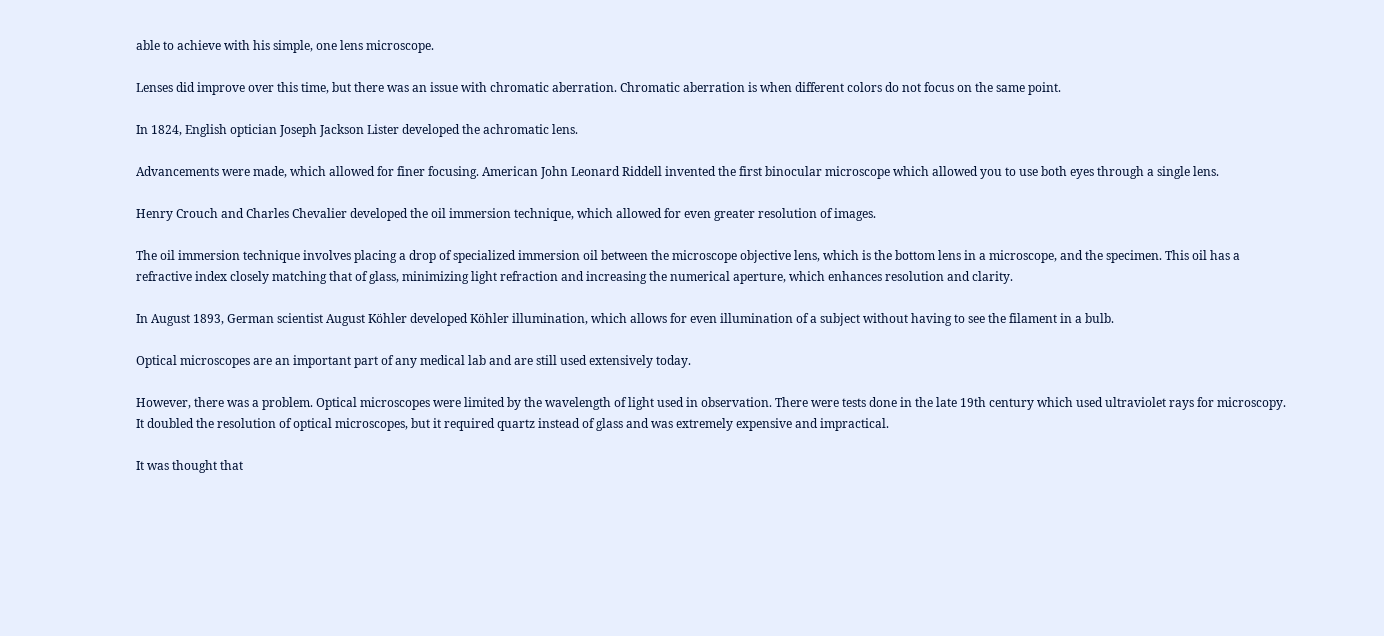able to achieve with his simple, one lens microscope.

Lenses did improve over this time, but there was an issue with chromatic aberration. Chromatic aberration is when different colors do not focus on the same point.

In 1824, English optician Joseph Jackson Lister developed the achromatic lens.

Advancements were made, which allowed for finer focusing. American John Leonard Riddell invented the first binocular microscope which allowed you to use both eyes through a single lens.

Henry Crouch and Charles Chevalier developed the oil immersion technique, which allowed for even greater resolution of images.

The oil immersion technique involves placing a drop of specialized immersion oil between the microscope objective lens, which is the bottom lens in a microscope, and the specimen. This oil has a refractive index closely matching that of glass, minimizing light refraction and increasing the numerical aperture, which enhances resolution and clarity.

In August 1893, German scientist August Köhler developed Köhler illumination, which allows for even illumination of a subject without having to see the filament in a bulb.

Optical microscopes are an important part of any medical lab and are still used extensively today.

However, there was a problem. Optical microscopes were limited by the wavelength of light used in observation. There were tests done in the late 19th century which used ultraviolet rays for microscopy. It doubled the resolution of optical microscopes, but it required quartz instead of glass and was extremely expensive and impractical.

It was thought that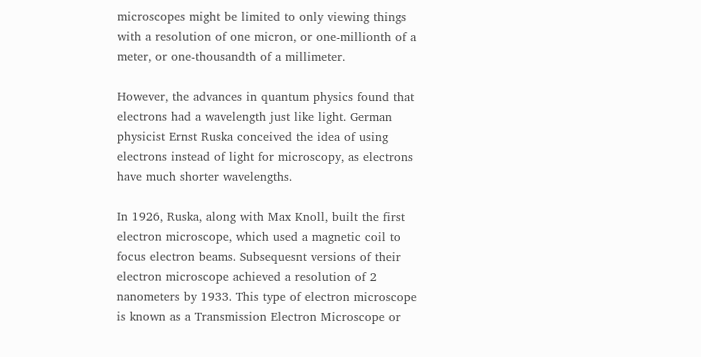microscopes might be limited to only viewing things with a resolution of one micron, or one-millionth of a meter, or one-thousandth of a millimeter.

However, the advances in quantum physics found that electrons had a wavelength just like light. German physicist Ernst Ruska conceived the idea of using electrons instead of light for microscopy, as electrons have much shorter wavelengths.

In 1926, Ruska, along with Max Knoll, built the first electron microscope, which used a magnetic coil to focus electron beams. Subsequesnt versions of their electron microscope achieved a resolution of 2 nanometers by 1933. This type of electron microscope is known as a Transmission Electron Microscope or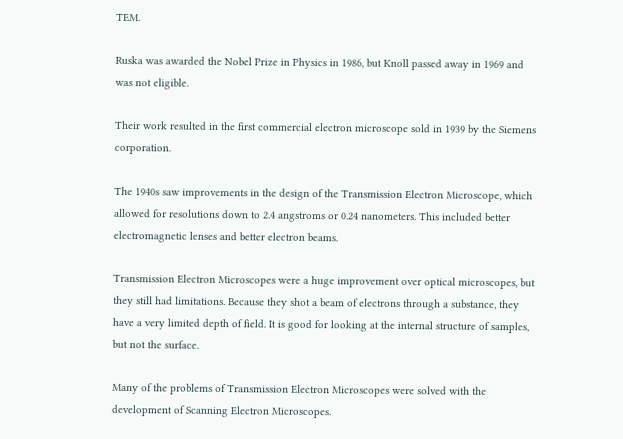TEM.

Ruska was awarded the Nobel Prize in Physics in 1986, but Knoll passed away in 1969 and was not eligible.

Their work resulted in the first commercial electron microscope sold in 1939 by the Siemens corporation.

The 1940s saw improvements in the design of the Transmission Electron Microscope, which allowed for resolutions down to 2.4 angstroms or 0.24 nanometers. This included better electromagnetic lenses and better electron beams.

Transmission Electron Microscopes were a huge improvement over optical microscopes, but they still had limitations. Because they shot a beam of electrons through a substance, they have a very limited depth of field. It is good for looking at the internal structure of samples, but not the surface.

Many of the problems of Transmission Electron Microscopes were solved with the development of Scanning Electron Microscopes.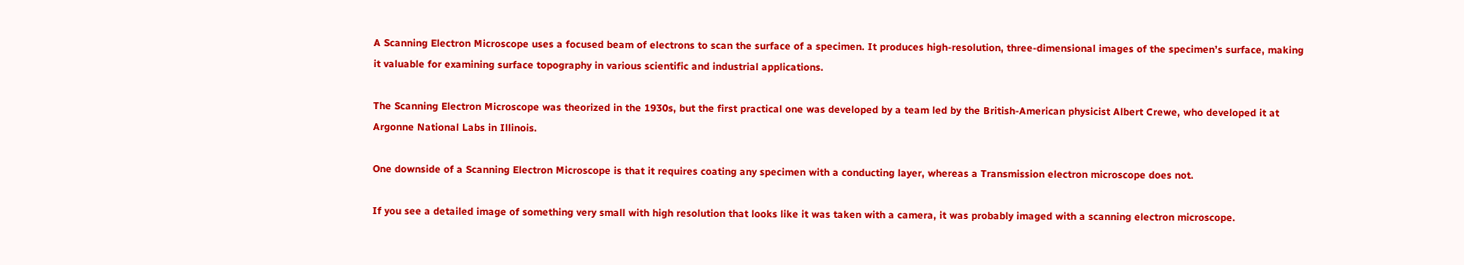A Scanning Electron Microscope uses a focused beam of electrons to scan the surface of a specimen. It produces high-resolution, three-dimensional images of the specimen’s surface, making it valuable for examining surface topography in various scientific and industrial applications.

The Scanning Electron Microscope was theorized in the 1930s, but the first practical one was developed by a team led by the British-American physicist Albert Crewe, who developed it at Argonne National Labs in Illinois.

One downside of a Scanning Electron Microscope is that it requires coating any specimen with a conducting layer, whereas a Transmission electron microscope does not.

If you see a detailed image of something very small with high resolution that looks like it was taken with a camera, it was probably imaged with a scanning electron microscope.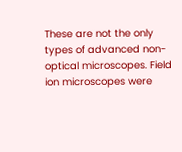These are not the only types of advanced non-optical microscopes. Field ion microscopes were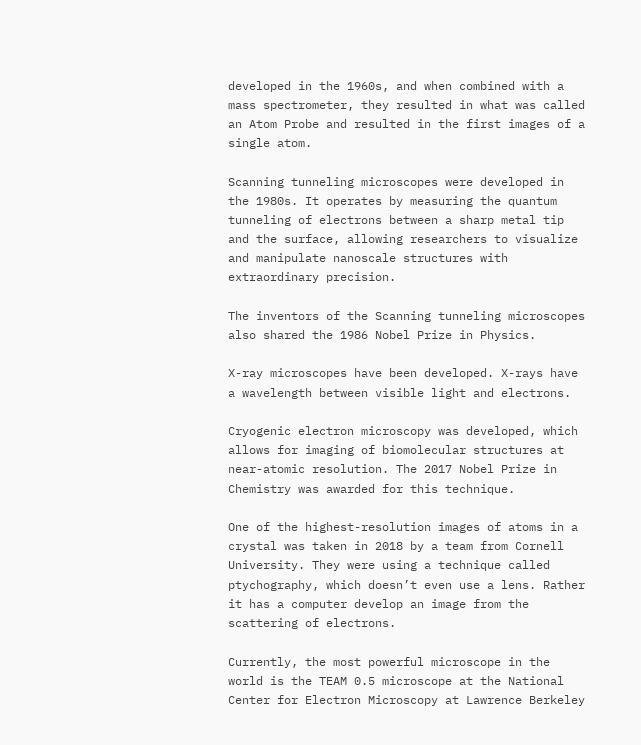developed in the 1960s, and when combined with a mass spectrometer, they resulted in what was called an Atom Probe and resulted in the first images of a single atom.

Scanning tunneling microscopes were developed in the 1980s. It operates by measuring the quantum tunneling of electrons between a sharp metal tip and the surface, allowing researchers to visualize and manipulate nanoscale structures with extraordinary precision.

The inventors of the Scanning tunneling microscopes also shared the 1986 Nobel Prize in Physics.

X-ray microscopes have been developed. X-rays have a wavelength between visible light and electrons.

Cryogenic electron microscopy was developed, which allows for imaging of biomolecular structures at near-atomic resolution. The 2017 Nobel Prize in Chemistry was awarded for this technique.

One of the highest-resolution images of atoms in a crystal was taken in 2018 by a team from Cornell University. They were using a technique called ptychography, which doesn’t even use a lens. Rather it has a computer develop an image from the scattering of electrons.

Currently, the most powerful microscope in the world is the TEAM 0.5 microscope at the National Center for Electron Microscopy at Lawrence Berkeley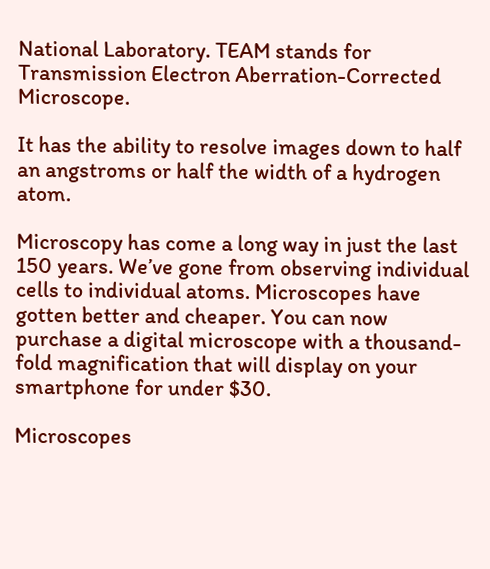National Laboratory. TEAM stands for Transmission Electron Aberration-Corrected Microscope.

It has the ability to resolve images down to half an angstroms or half the width of a hydrogen atom.

Microscopy has come a long way in just the last 150 years. We’ve gone from observing individual cells to individual atoms. Microscopes have gotten better and cheaper. You can now purchase a digital microscope with a thousand-fold magnification that will display on your smartphone for under $30.

Microscopes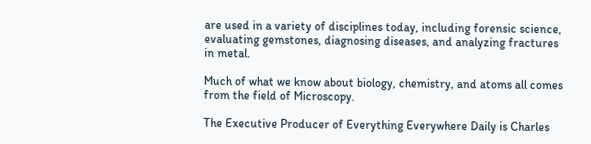are used in a variety of disciplines today, including forensic science, evaluating gemstones, diagnosing diseases, and analyzing fractures in metal.

Much of what we know about biology, chemistry, and atoms all comes from the field of Microscopy.

The Executive Producer of Everything Everywhere Daily is Charles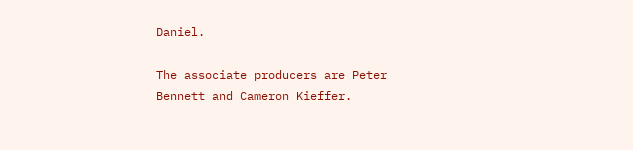Daniel.

The associate producers are Peter Bennett and Cameron Kieffer.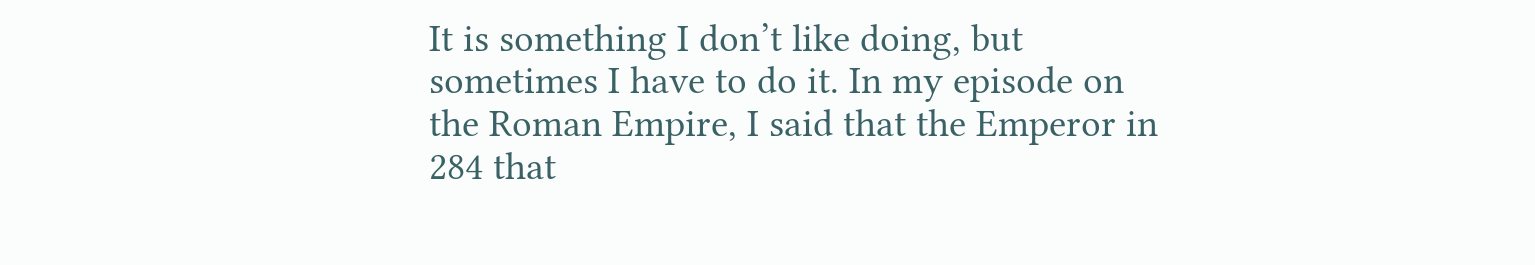It is something I don’t like doing, but sometimes I have to do it. In my episode on the Roman Empire, I said that the Emperor in 284 that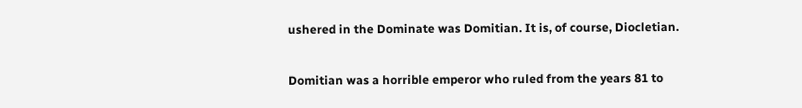ushered in the Dominate was Domitian. It is, of course, Diocletian.

Domitian was a horrible emperor who ruled from the years 81 to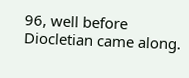96, well before Diocletian came along.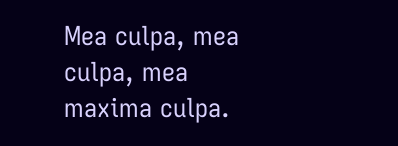Mea culpa, mea culpa, mea maxima culpa.